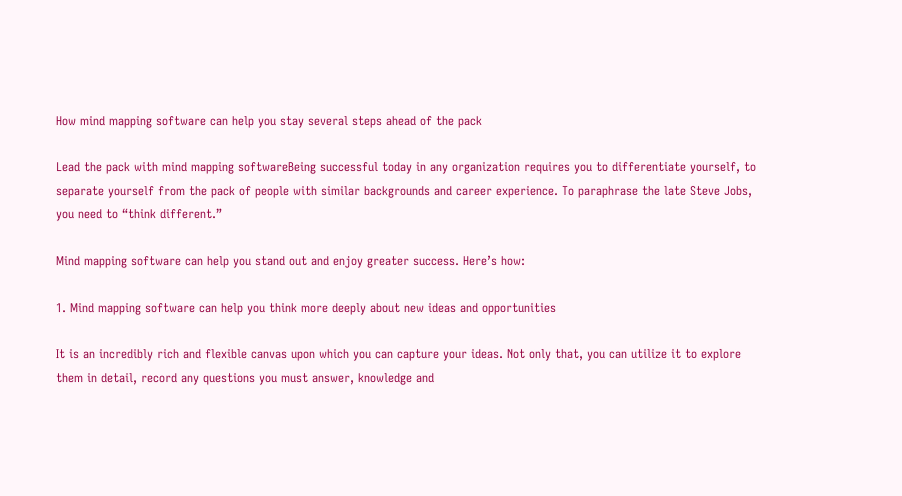How mind mapping software can help you stay several steps ahead of the pack

Lead the pack with mind mapping softwareBeing successful today in any organization requires you to differentiate yourself, to separate yourself from the pack of people with similar backgrounds and career experience. To paraphrase the late Steve Jobs, you need to “think different.”

Mind mapping software can help you stand out and enjoy greater success. Here’s how:

1. Mind mapping software can help you think more deeply about new ideas and opportunities

It is an incredibly rich and flexible canvas upon which you can capture your ideas. Not only that, you can utilize it to explore them in detail, record any questions you must answer, knowledge and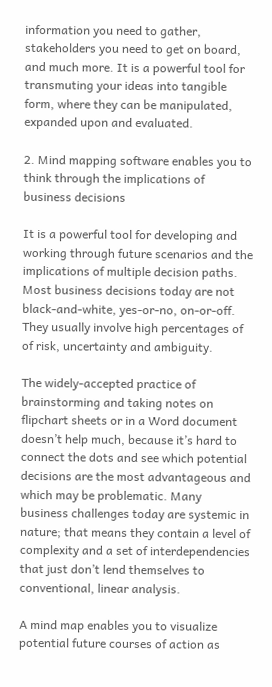information you need to gather, stakeholders you need to get on board, and much more. It is a powerful tool for transmuting your ideas into tangible form, where they can be manipulated, expanded upon and evaluated.

2. Mind mapping software enables you to think through the implications of business decisions

It is a powerful tool for developing and working through future scenarios and the implications of multiple decision paths. Most business decisions today are not black-and-white, yes-or-no, on-or-off. They usually involve high percentages of of risk, uncertainty and ambiguity.

The widely-accepted practice of brainstorming and taking notes on flipchart sheets or in a Word document doesn’t help much, because it’s hard to connect the dots and see which potential decisions are the most advantageous and which may be problematic. Many business challenges today are systemic in nature; that means they contain a level of complexity and a set of interdependencies that just don’t lend themselves to conventional, linear analysis.

A mind map enables you to visualize potential future courses of action as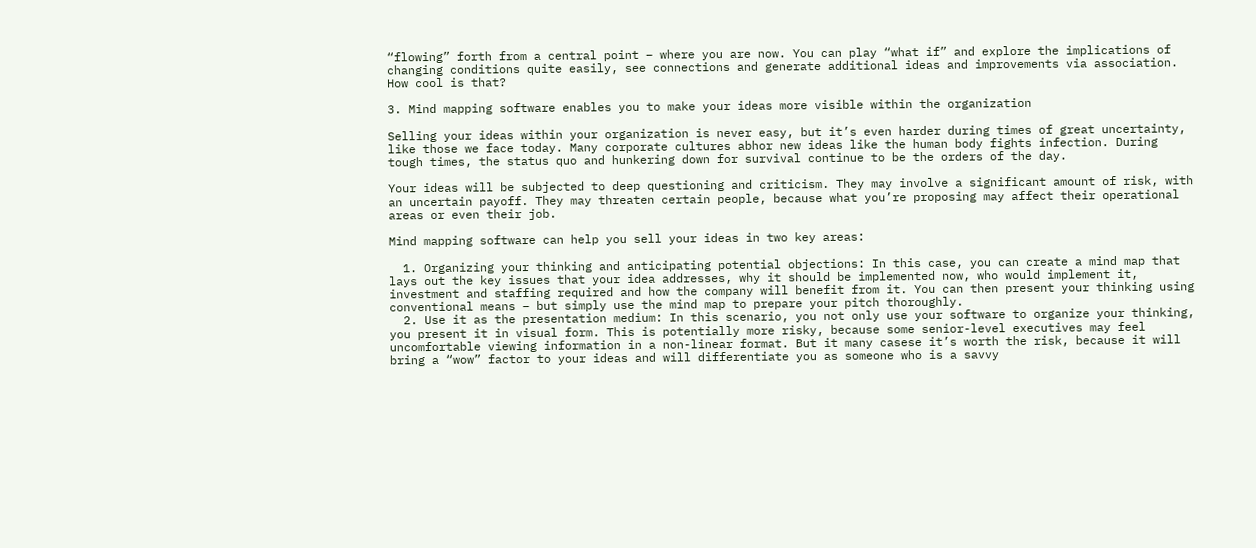“flowing” forth from a central point – where you are now. You can play “what if” and explore the implications of changing conditions quite easily, see connections and generate additional ideas and improvements via association. How cool is that?

3. Mind mapping software enables you to make your ideas more visible within the organization

Selling your ideas within your organization is never easy, but it’s even harder during times of great uncertainty, like those we face today. Many corporate cultures abhor new ideas like the human body fights infection. During tough times, the status quo and hunkering down for survival continue to be the orders of the day.

Your ideas will be subjected to deep questioning and criticism. They may involve a significant amount of risk, with an uncertain payoff. They may threaten certain people, because what you’re proposing may affect their operational areas or even their job.

Mind mapping software can help you sell your ideas in two key areas:

  1. Organizing your thinking and anticipating potential objections: In this case, you can create a mind map that lays out the key issues that your idea addresses, why it should be implemented now, who would implement it, investment and staffing required and how the company will benefit from it. You can then present your thinking using conventional means – but simply use the mind map to prepare your pitch thoroughly.
  2. Use it as the presentation medium: In this scenario, you not only use your software to organize your thinking, you present it in visual form. This is potentially more risky, because some senior-level executives may feel uncomfortable viewing information in a non-linear format. But it many casese it’s worth the risk, because it will bring a “wow” factor to your ideas and will differentiate you as someone who is a savvy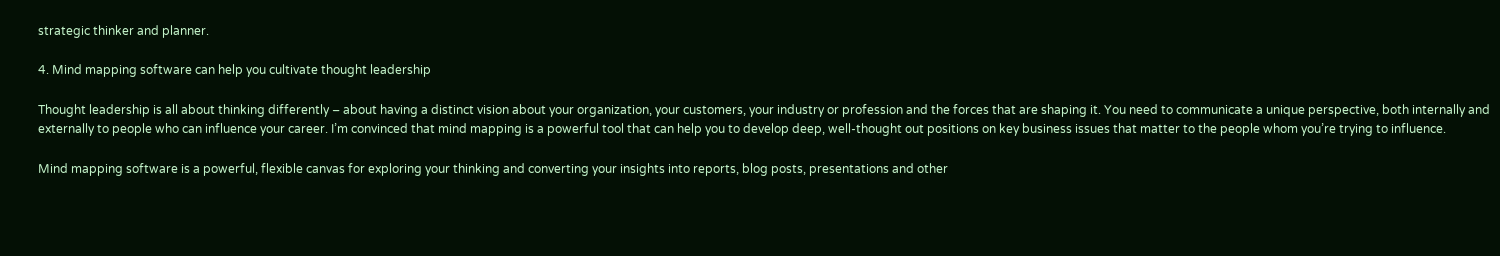strategic thinker and planner.

4. Mind mapping software can help you cultivate thought leadership

Thought leadership is all about thinking differently – about having a distinct vision about your organization, your customers, your industry or profession and the forces that are shaping it. You need to communicate a unique perspective, both internally and externally to people who can influence your career. I’m convinced that mind mapping is a powerful tool that can help you to develop deep, well-thought out positions on key business issues that matter to the people whom you’re trying to influence.

Mind mapping software is a powerful, flexible canvas for exploring your thinking and converting your insights into reports, blog posts, presentations and other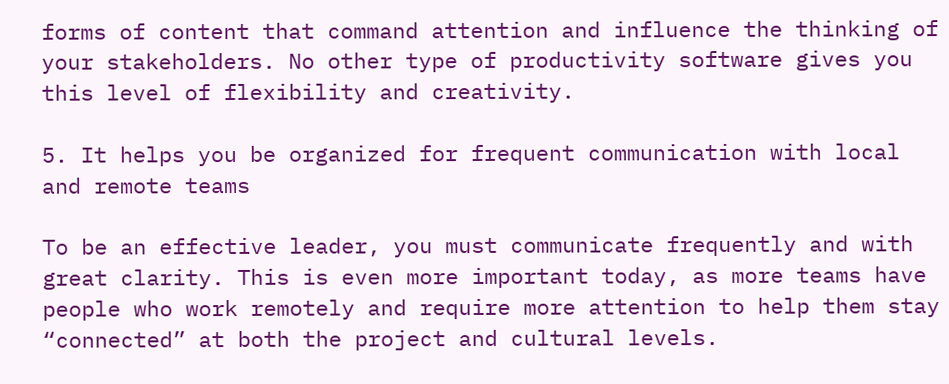forms of content that command attention and influence the thinking of your stakeholders. No other type of productivity software gives you this level of flexibility and creativity.

5. It helps you be organized for frequent communication with local and remote teams

To be an effective leader, you must communicate frequently and with great clarity. This is even more important today, as more teams have people who work remotely and require more attention to help them stay “connected” at both the project and cultural levels.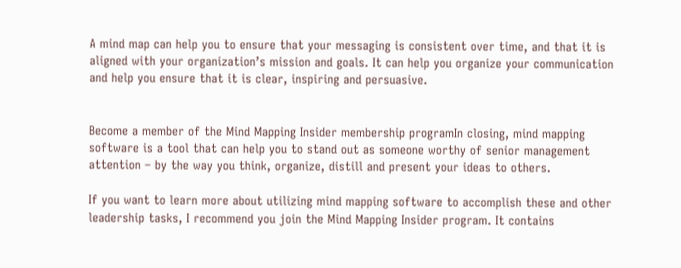A mind map can help you to ensure that your messaging is consistent over time, and that it is aligned with your organization’s mission and goals. It can help you organize your communication and help you ensure that it is clear, inspiring and persuasive.


Become a member of the Mind Mapping Insider membership programIn closing, mind mapping software is a tool that can help you to stand out as someone worthy of senior management attention – by the way you think, organize, distill and present your ideas to others.

If you want to learn more about utilizing mind mapping software to accomplish these and other leadership tasks, I recommend you join the Mind Mapping Insider program. It contains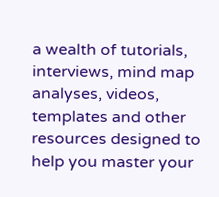a wealth of tutorials, interviews, mind map analyses, videos, templates and other resources designed to help you master your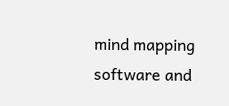mind mapping software and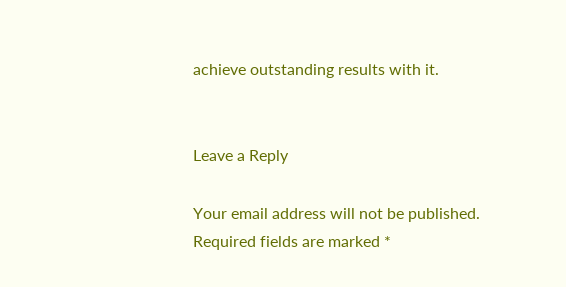achieve outstanding results with it.


Leave a Reply

Your email address will not be published. Required fields are marked *